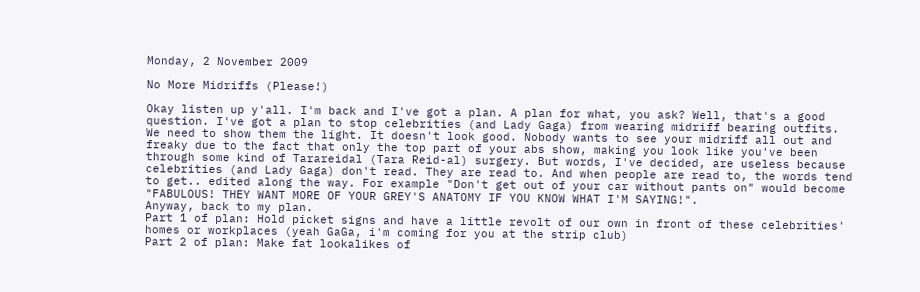Monday, 2 November 2009

No More Midriffs (Please!)

Okay listen up y'all. I'm back and I've got a plan. A plan for what, you ask? Well, that's a good question. I've got a plan to stop celebrities (and Lady Gaga) from wearing midriff bearing outfits. We need to show them the light. It doesn't look good. Nobody wants to see your midriff all out and freaky due to the fact that only the top part of your abs show, making you look like you've been through some kind of Tarareidal (Tara Reid-al) surgery. But words, I've decided, are useless because celebrities (and Lady Gaga) don't read. They are read to. And when people are read to, the words tend to get.. edited along the way. For example "Don't get out of your car without pants on" would become "FABULOUS! THEY WANT MORE OF YOUR GREY'S ANATOMY IF YOU KNOW WHAT I'M SAYING!".
Anyway, back to my plan.
Part 1 of plan: Hold picket signs and have a little revolt of our own in front of these celebrities' homes or workplaces (yeah GaGa, i'm coming for you at the strip club)
Part 2 of plan: Make fat lookalikes of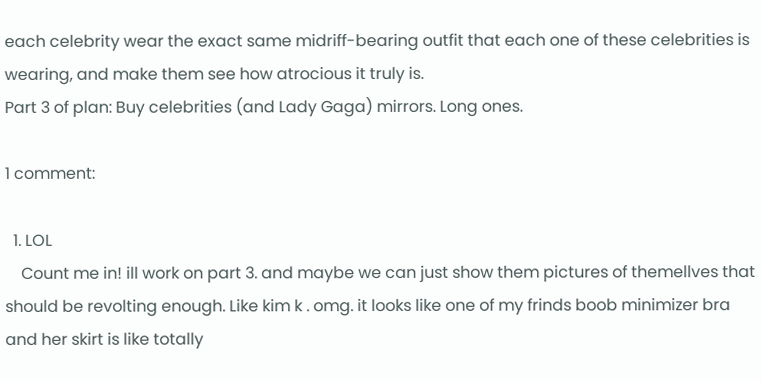each celebrity wear the exact same midriff-bearing outfit that each one of these celebrities is wearing, and make them see how atrocious it truly is.
Part 3 of plan: Buy celebrities (and Lady Gaga) mirrors. Long ones.

1 comment:

  1. LOL
    Count me in! ill work on part 3. and maybe we can just show them pictures of themellves that should be revolting enough. Like kim k . omg. it looks like one of my frinds boob minimizer bra and her skirt is like totally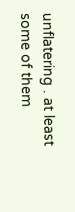unflatering . at least some of them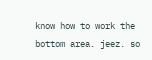know how to work the bottom area. jeez. so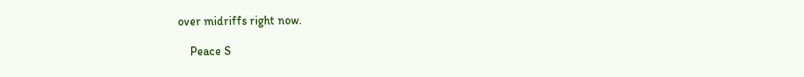over midriffs right now.

    Peace S